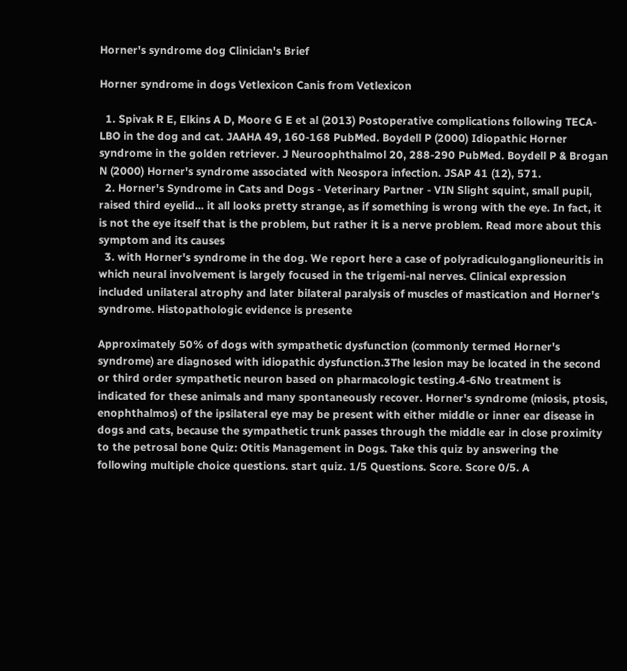Horner's syndrome dog Clinician's Brief

Horner syndrome in dogs Vetlexicon Canis from Vetlexicon

  1. Spivak R E, Elkins A D, Moore G E et al (2013) Postoperative complications following TECA-LBO in the dog and cat. JAAHA 49, 160-168 PubMed. Boydell P (2000) Idiopathic Horner syndrome in the golden retriever. J Neuroophthalmol 20, 288-290 PubMed. Boydell P & Brogan N (2000) Horner's syndrome associated with Neospora infection. JSAP 41 (12), 571.
  2. Horner's Syndrome in Cats and Dogs - Veterinary Partner - VIN Slight squint, small pupil, raised third eyelid... it all looks pretty strange, as if something is wrong with the eye. In fact, it is not the eye itself that is the problem, but rather it is a nerve problem. Read more about this symptom and its causes
  3. with Horner's syndrome in the dog. We report here a case of polyradiculoganglioneuritis in which neural involvement is largely focused in the trigemi-nal nerves. Clinical expression included unilateral atrophy and later bilateral paralysis of muscles of mastication and Horner's syndrome. Histopathologic evidence is presente

Approximately 50% of dogs with sympathetic dysfunction (commonly termed Horner's syndrome) are diagnosed with idiopathic dysfunction.3The lesion may be located in the second or third order sympathetic neuron based on pharmacologic testing.4-6No treatment is indicated for these animals and many spontaneously recover. Horner's syndrome (miosis, ptosis, enophthalmos) of the ipsilateral eye may be present with either middle or inner ear disease in dogs and cats, because the sympathetic trunk passes through the middle ear in close proximity to the petrosal bone Quiz: Otitis Management in Dogs. Take this quiz by answering the following multiple choice questions. start quiz. 1/5 Questions. Score. Score 0/5. A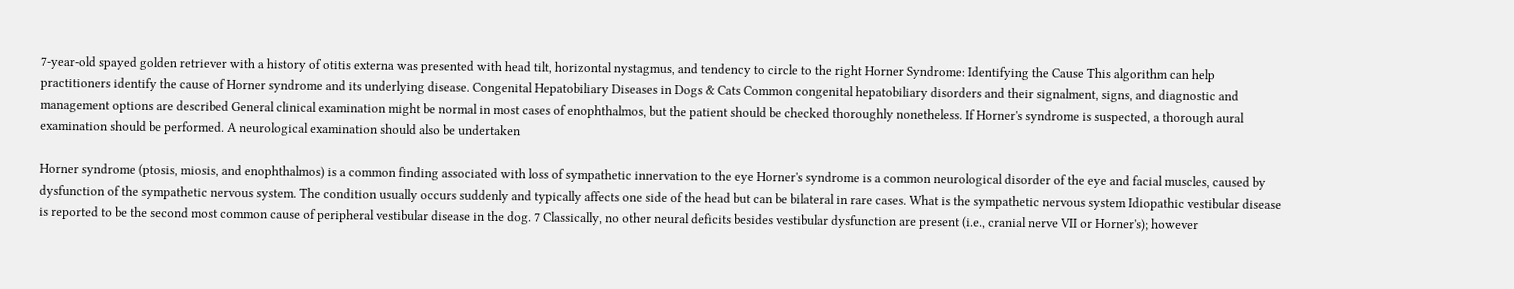7-year-old spayed golden retriever with a history of otitis externa was presented with head tilt, horizontal nystagmus, and tendency to circle to the right Horner Syndrome: Identifying the Cause This algorithm can help practitioners identify the cause of Horner syndrome and its underlying disease. Congenital Hepatobiliary Diseases in Dogs & Cats Common congenital hepatobiliary disorders and their signalment, signs, and diagnostic and management options are described General clinical examination might be normal in most cases of enophthalmos, but the patient should be checked thoroughly nonetheless. If Horner's syndrome is suspected, a thorough aural examination should be performed. A neurological examination should also be undertaken

Horner syndrome (ptosis, miosis, and enophthalmos) is a common finding associated with loss of sympathetic innervation to the eye Horner's syndrome is a common neurological disorder of the eye and facial muscles, caused by dysfunction of the sympathetic nervous system. The condition usually occurs suddenly and typically affects one side of the head but can be bilateral in rare cases. What is the sympathetic nervous system Idiopathic vestibular disease is reported to be the second most common cause of peripheral vestibular disease in the dog. 7 Classically, no other neural deficits besides vestibular dysfunction are present (i.e., cranial nerve VII or Horner's); however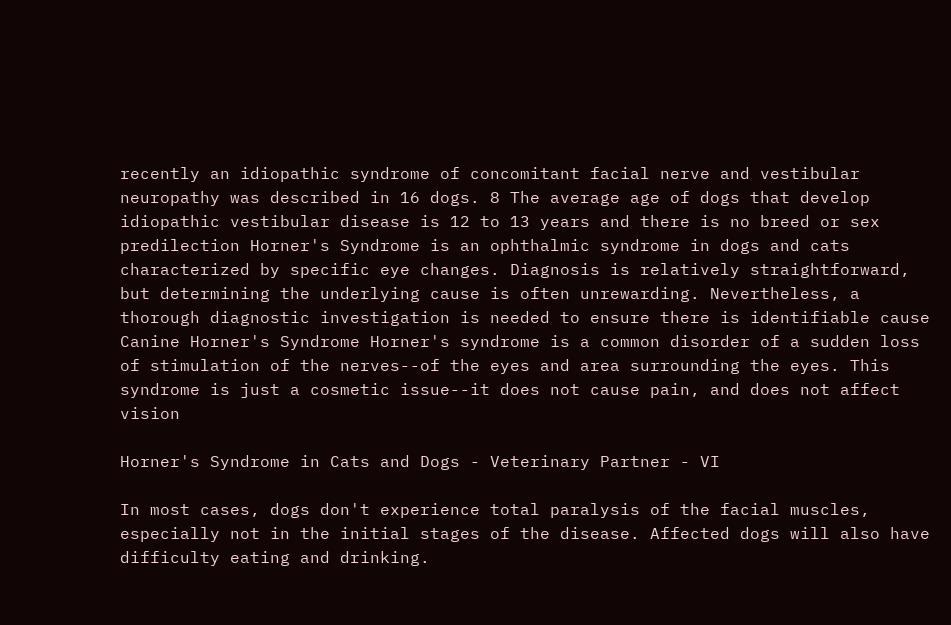recently an idiopathic syndrome of concomitant facial nerve and vestibular neuropathy was described in 16 dogs. 8 The average age of dogs that develop idiopathic vestibular disease is 12 to 13 years and there is no breed or sex predilection Horner's Syndrome is an ophthalmic syndrome in dogs and cats characterized by specific eye changes. Diagnosis is relatively straightforward, but determining the underlying cause is often unrewarding. Nevertheless, a thorough diagnostic investigation is needed to ensure there is identifiable cause Canine Horner's Syndrome Horner's syndrome is a common disorder of a sudden loss of stimulation of the nerves--of the eyes and area surrounding the eyes. This syndrome is just a cosmetic issue--it does not cause pain, and does not affect vision

Horner's Syndrome in Cats and Dogs - Veterinary Partner - VI

In most cases, dogs don't experience total paralysis of the facial muscles, especially not in the initial stages of the disease. Affected dogs will also have difficulty eating and drinking.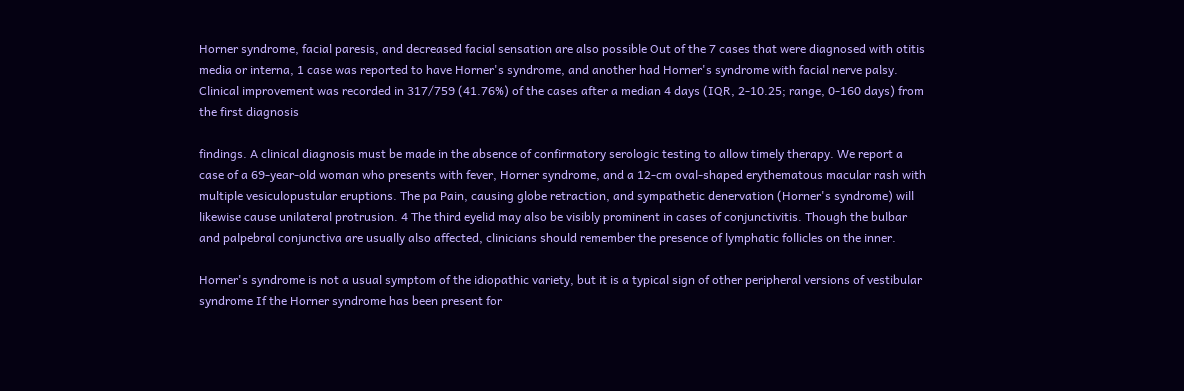Horner syndrome, facial paresis, and decreased facial sensation are also possible Out of the 7 cases that were diagnosed with otitis media or interna, 1 case was reported to have Horner's syndrome, and another had Horner's syndrome with facial nerve palsy. Clinical improvement was recorded in 317/759 (41.76%) of the cases after a median 4 days (IQR, 2-10.25; range, 0-160 days) from the first diagnosis

findings. A clinical diagnosis must be made in the absence of confirmatory serologic testing to allow timely therapy. We report a case of a 69-year-old woman who presents with fever, Horner syndrome, and a 12-cm oval-shaped erythematous macular rash with multiple vesiculopustular eruptions. The pa Pain, causing globe retraction, and sympathetic denervation (Horner's syndrome) will likewise cause unilateral protrusion. 4 The third eyelid may also be visibly prominent in cases of conjunctivitis. Though the bulbar and palpebral conjunctiva are usually also affected, clinicians should remember the presence of lymphatic follicles on the inner.

Horner's syndrome is not a usual symptom of the idiopathic variety, but it is a typical sign of other peripheral versions of vestibular syndrome If the Horner syndrome has been present for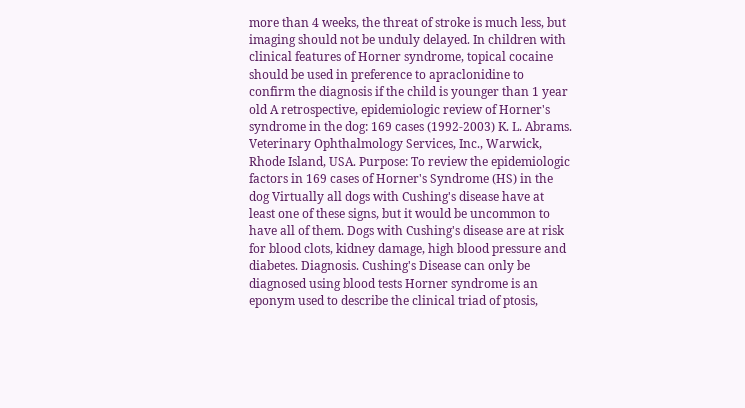more than 4 weeks, the threat of stroke is much less, but imaging should not be unduly delayed. In children with clinical features of Horner syndrome, topical cocaine should be used in preference to apraclonidine to confirm the diagnosis if the child is younger than 1 year old A retrospective, epidemiologic review of Horner's syndrome in the dog: 169 cases (1992-2003) K. L. Abrams. Veterinary Ophthalmology Services, Inc., Warwick, Rhode Island, USA. Purpose: To review the epidemiologic factors in 169 cases of Horner's Syndrome (HS) in the dog Virtually all dogs with Cushing's disease have at least one of these signs, but it would be uncommon to have all of them. Dogs with Cushing's disease are at risk for blood clots, kidney damage, high blood pressure and diabetes. Diagnosis. Cushing's Disease can only be diagnosed using blood tests Horner syndrome is an eponym used to describe the clinical triad of ptosis,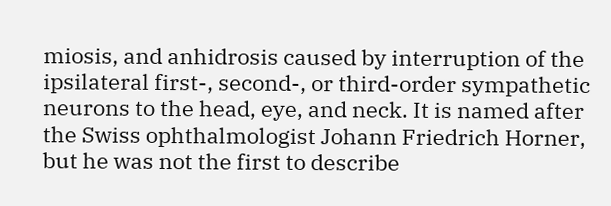miosis, and anhidrosis caused by interruption of the ipsilateral first-, second-, or third-order sympathetic neurons to the head, eye, and neck. It is named after the Swiss ophthalmologist Johann Friedrich Horner, but he was not the first to describe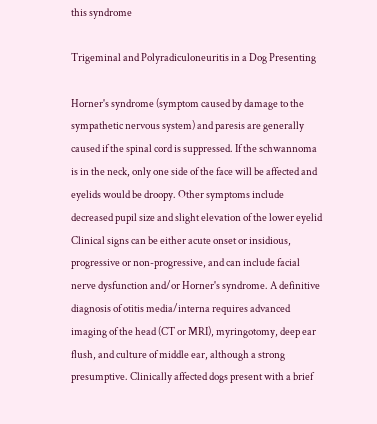this syndrome

Trigeminal and Polyradiculoneuritis in a Dog Presenting

Horner's syndrome (symptom caused by damage to the sympathetic nervous system) and paresis are generally caused if the spinal cord is suppressed. If the schwannoma is in the neck, only one side of the face will be affected and eyelids would be droopy. Other symptoms include decreased pupil size and slight elevation of the lower eyelid Clinical signs can be either acute onset or insidious, progressive or non-progressive, and can include facial nerve dysfunction and/or Horner's syndrome. A definitive diagnosis of otitis media/interna requires advanced imaging of the head (CT or MRI), myringotomy, deep ear flush, and culture of middle ear, although a strong presumptive. Clinically affected dogs present with a brief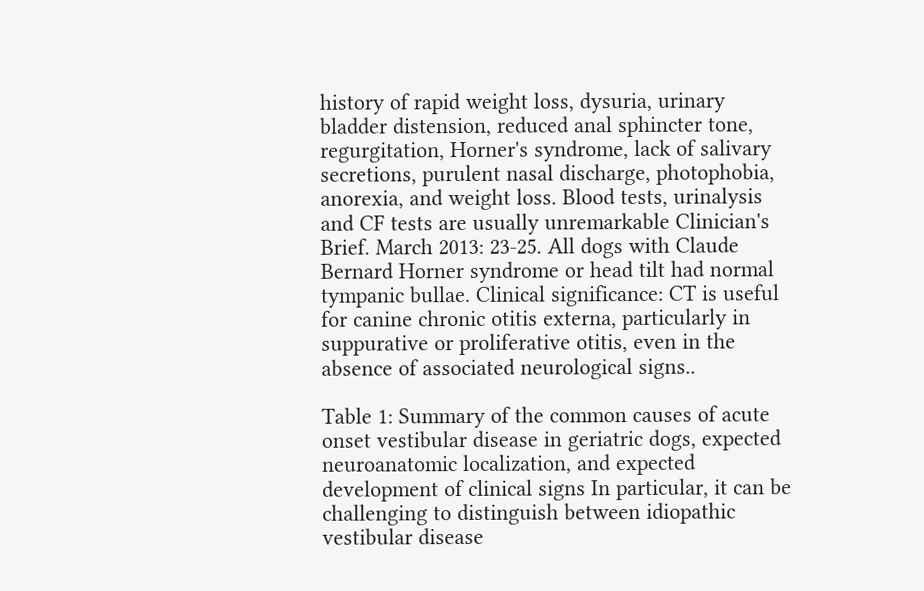history of rapid weight loss, dysuria, urinary bladder distension, reduced anal sphincter tone, regurgitation, Horner's syndrome, lack of salivary secretions, purulent nasal discharge, photophobia, anorexia, and weight loss. Blood tests, urinalysis and CF tests are usually unremarkable Clinician's Brief. March 2013: 23-25. All dogs with Claude Bernard Horner syndrome or head tilt had normal tympanic bullae. Clinical significance: CT is useful for canine chronic otitis externa, particularly in suppurative or proliferative otitis, even in the absence of associated neurological signs..

Table 1: Summary of the common causes of acute onset vestibular disease in geriatric dogs, expected neuroanatomic localization, and expected development of clinical signs In particular, it can be challenging to distinguish between idiopathic vestibular disease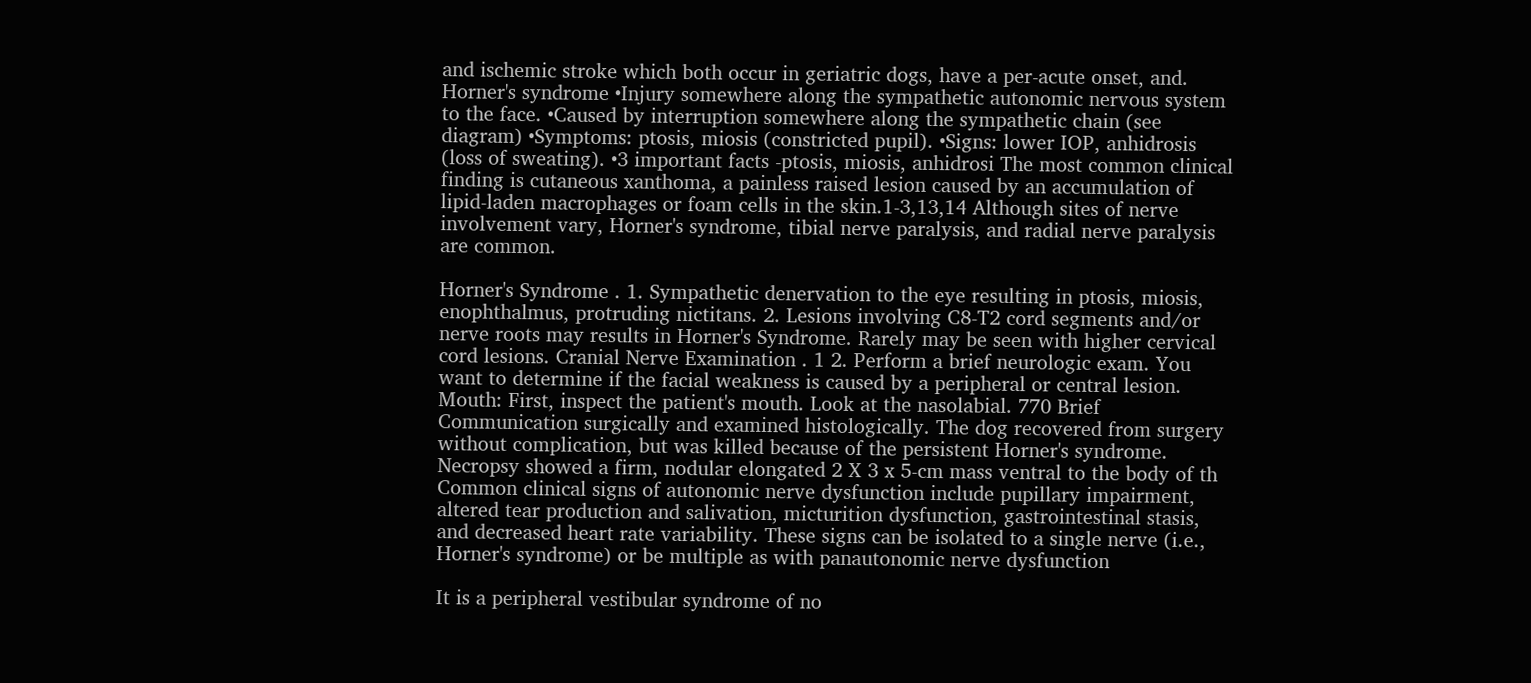and ischemic stroke which both occur in geriatric dogs, have a per-acute onset, and. Horner's syndrome •Injury somewhere along the sympathetic autonomic nervous system to the face. •Caused by interruption somewhere along the sympathetic chain (see diagram) •Symptoms: ptosis, miosis (constricted pupil). •Signs: lower IOP, anhidrosis (loss of sweating). •3 important facts -ptosis, miosis, anhidrosi The most common clinical finding is cutaneous xanthoma, a painless raised lesion caused by an accumulation of lipid-laden macrophages or foam cells in the skin.1-3,13,14 Although sites of nerve involvement vary, Horner's syndrome, tibial nerve paralysis, and radial nerve paralysis are common.

Horner's Syndrome . 1. Sympathetic denervation to the eye resulting in ptosis, miosis, enophthalmus, protruding nictitans. 2. Lesions involving C8-T2 cord segments and/or nerve roots may results in Horner's Syndrome. Rarely may be seen with higher cervical cord lesions. Cranial Nerve Examination . 1 2. Perform a brief neurologic exam. You want to determine if the facial weakness is caused by a peripheral or central lesion. Mouth: First, inspect the patient's mouth. Look at the nasolabial. 770 Brief Communication surgically and examined histologically. The dog recovered from surgery without complication, but was killed because of the persistent Horner's syndrome. Necropsy showed a firm, nodular elongated 2 X 3 x 5-cm mass ventral to the body of th Common clinical signs of autonomic nerve dysfunction include pupillary impairment, altered tear production and salivation, micturition dysfunction, gastrointestinal stasis, and decreased heart rate variability. These signs can be isolated to a single nerve (i.e., Horner's syndrome) or be multiple as with panautonomic nerve dysfunction

It is a peripheral vestibular syndrome of no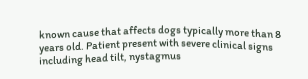known cause that affects dogs typically more than 8 years old. Patient present with severe clinical signs including head tilt, nystagmus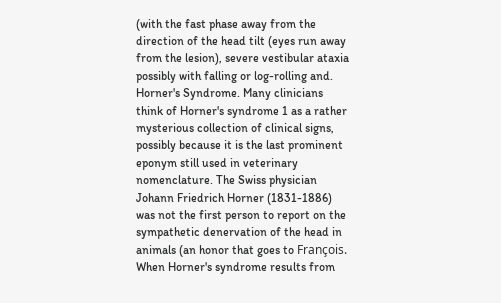(with the fast phase away from the direction of the head tilt (eyes run away from the lesion), severe vestibular ataxia possibly with falling or log-rolling and. Horner's Syndrome. Many clinicians think of Horner's syndrome 1 as a rather mysterious collection of clinical signs, possibly because it is the last prominent eponym still used in veterinary nomenclature. The Swiss physician Johann Friedrich Horner (1831-1886) was not the first person to report on the sympathetic denervation of the head in animals (an honor that goes to François. When Horner's syndrome results from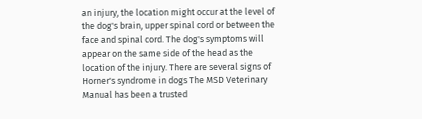an injury, the location might occur at the level of the dog's brain, upper spinal cord or between the face and spinal cord. The dog's symptoms will appear on the same side of the head as the location of the injury. There are several signs of Horner's syndrome in dogs The MSD Veterinary Manual has been a trusted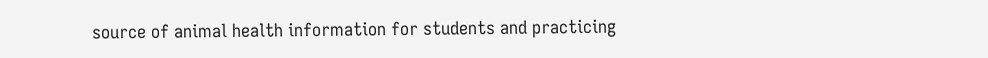source of animal health information for students and practicing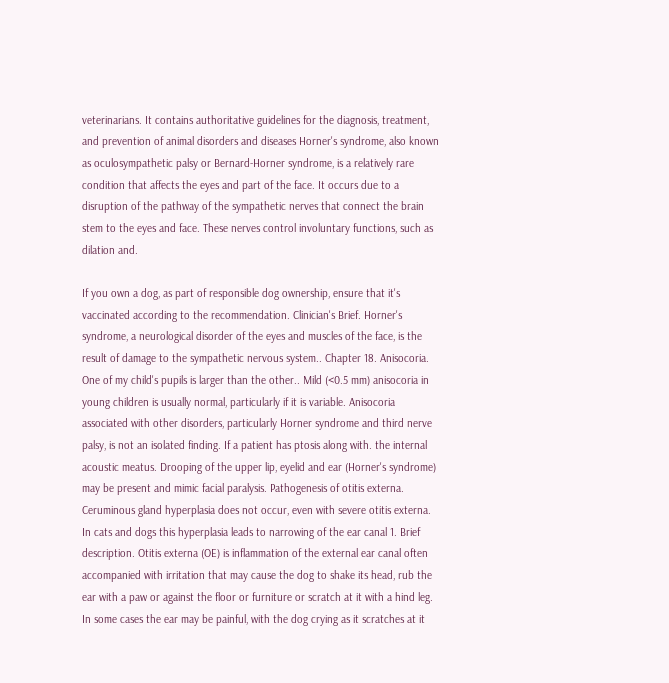veterinarians. It contains authoritative guidelines for the diagnosis, treatment, and prevention of animal disorders and diseases Horner's syndrome, also known as oculosympathetic palsy or Bernard-Horner syndrome, is a relatively rare condition that affects the eyes and part of the face. It occurs due to a disruption of the pathway of the sympathetic nerves that connect the brain stem to the eyes and face. These nerves control involuntary functions, such as dilation and.

If you own a dog, as part of responsible dog ownership, ensure that it's vaccinated according to the recommendation. Clinician's Brief. Horner's syndrome, a neurological disorder of the eyes and muscles of the face, is the result of damage to the sympathetic nervous system.. Chapter 18. Anisocoria. One of my child's pupils is larger than the other.. Mild (<0.5 mm) anisocoria in young children is usually normal, particularly if it is variable. Anisocoria associated with other disorders, particularly Horner syndrome and third nerve palsy, is not an isolated finding. If a patient has ptosis along with. the internal acoustic meatus. Drooping of the upper lip, eyelid and ear (Horner's syndrome) may be present and mimic facial paralysis. Pathogenesis of otitis externa. Ceruminous gland hyperplasia does not occur, even with severe otitis externa. In cats and dogs this hyperplasia leads to narrowing of the ear canal 1. Brief description. Otitis externa (OE) is inflammation of the external ear canal often accompanied with irritation that may cause the dog to shake its head, rub the ear with a paw or against the floor or furniture or scratch at it with a hind leg. In some cases the ear may be painful, with the dog crying as it scratches at it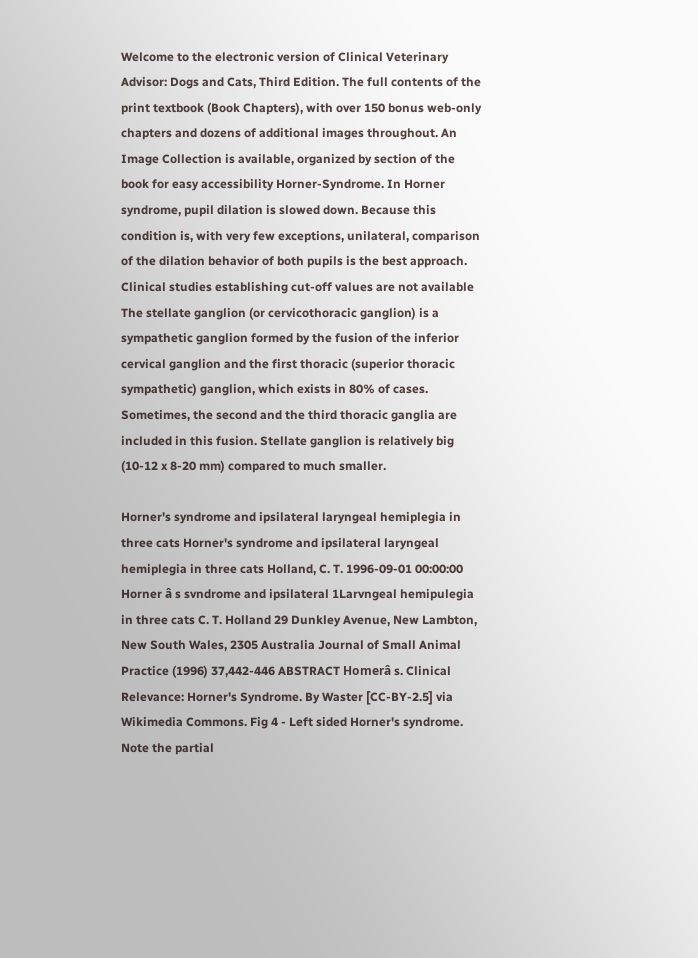Welcome to the electronic version of Clinical Veterinary Advisor: Dogs and Cats, Third Edition. The full contents of the print textbook (Book Chapters), with over 150 bonus web-only chapters and dozens of additional images throughout. An Image Collection is available, organized by section of the book for easy accessibility Horner-Syndrome. In Horner syndrome, pupil dilation is slowed down. Because this condition is, with very few exceptions, unilateral, comparison of the dilation behavior of both pupils is the best approach. Clinical studies establishing cut-off values are not available The stellate ganglion (or cervicothoracic ganglion) is a sympathetic ganglion formed by the fusion of the inferior cervical ganglion and the first thoracic (superior thoracic sympathetic) ganglion, which exists in 80% of cases. Sometimes, the second and the third thoracic ganglia are included in this fusion. Stellate ganglion is relatively big (10-12 x 8-20 mm) compared to much smaller.

Horner's syndrome and ipsilateral laryngeal hemiplegia in three cats Horner's syndrome and ipsilateral laryngeal hemiplegia in three cats Holland, C. T. 1996-09-01 00:00:00 Horner â s svndrome and ipsilateral 1Larvngeal hemipulegia in three cats C. T. Holland 29 Dunkley Avenue, New Lambton, New South Wales, 2305 Australia Journal of Small Animal Practice (1996) 37,442-446 ABSTRACT Homerâ s. Clinical Relevance: Horner's Syndrome. By Waster [CC-BY-2.5] via Wikimedia Commons. Fig 4 - Left sided Horner's syndrome. Note the partial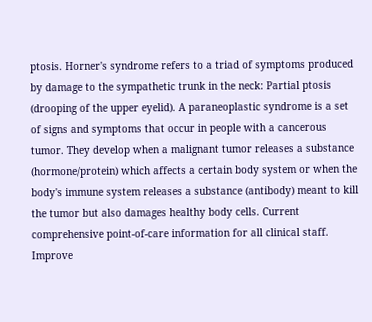ptosis. Horner's syndrome refers to a triad of symptoms produced by damage to the sympathetic trunk in the neck: Partial ptosis (drooping of the upper eyelid). A paraneoplastic syndrome is a set of signs and symptoms that occur in people with a cancerous tumor. They develop when a malignant tumor releases a substance (hormone/protein) which affects a certain body system or when the body's immune system releases a substance (antibody) meant to kill the tumor but also damages healthy body cells. Current comprehensive point-of-care information for all clinical staff. Improve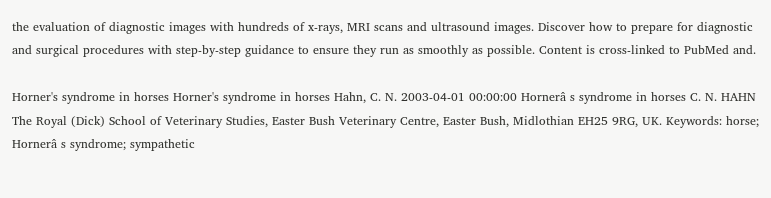the evaluation of diagnostic images with hundreds of x-rays, MRI scans and ultrasound images. Discover how to prepare for diagnostic and surgical procedures with step-by-step guidance to ensure they run as smoothly as possible. Content is cross-linked to PubMed and.

Horner's syndrome in horses Horner's syndrome in horses Hahn, C. N. 2003-04-01 00:00:00 Hornerâ s syndrome in horses C. N. HAHN The Royal (Dick) School of Veterinary Studies, Easter Bush Veterinary Centre, Easter Bush, Midlothian EH25 9RG, UK. Keywords: horse; Hornerâ s syndrome; sympathetic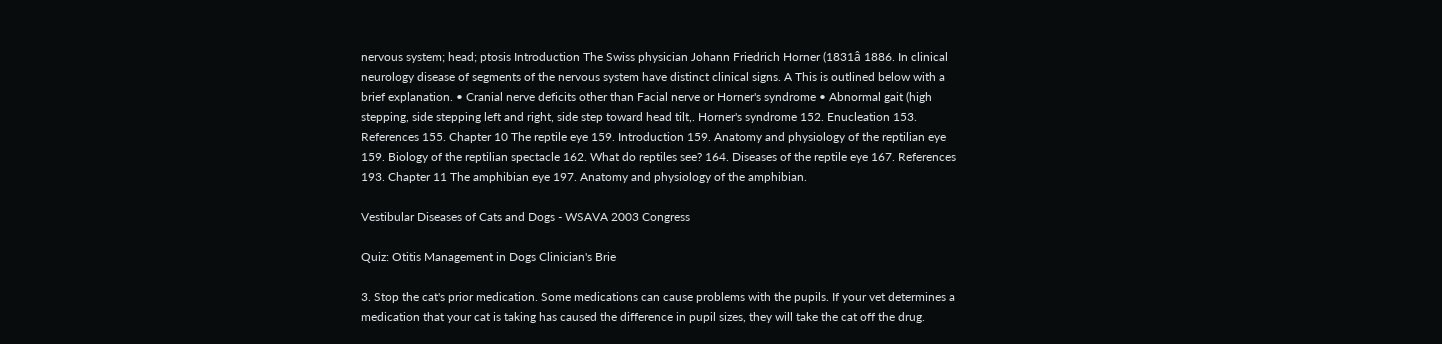nervous system; head; ptosis Introduction The Swiss physician Johann Friedrich Horner (1831â 1886. In clinical neurology disease of segments of the nervous system have distinct clinical signs. A This is outlined below with a brief explanation. • Cranial nerve deficits other than Facial nerve or Horner's syndrome • Abnormal gait (high stepping, side stepping left and right, side step toward head tilt,. Horner's syndrome 152. Enucleation 153. References 155. Chapter 10 The reptile eye 159. Introduction 159. Anatomy and physiology of the reptilian eye 159. Biology of the reptilian spectacle 162. What do reptiles see? 164. Diseases of the reptile eye 167. References 193. Chapter 11 The amphibian eye 197. Anatomy and physiology of the amphibian.

Vestibular Diseases of Cats and Dogs - WSAVA 2003 Congress

Quiz: Otitis Management in Dogs Clinician's Brie

3. Stop the cat's prior medication. Some medications can cause problems with the pupils. If your vet determines a medication that your cat is taking has caused the difference in pupil sizes, they will take the cat off the drug.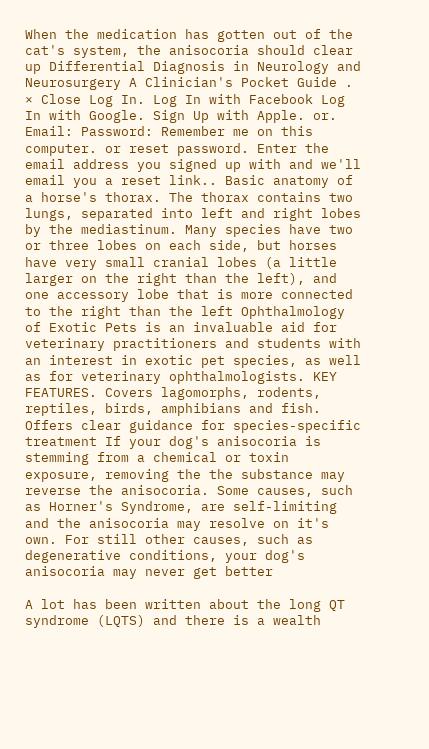When the medication has gotten out of the cat's system, the anisocoria should clear up Differential Diagnosis in Neurology and Neurosurgery A Clinician's Pocket Guide . × Close Log In. Log In with Facebook Log In with Google. Sign Up with Apple. or. Email: Password: Remember me on this computer. or reset password. Enter the email address you signed up with and we'll email you a reset link.. Basic anatomy of a horse's thorax. The thorax contains two lungs, separated into left and right lobes by the mediastinum. Many species have two or three lobes on each side, but horses have very small cranial lobes (a little larger on the right than the left), and one accessory lobe that is more connected to the right than the left Ophthalmology of Exotic Pets is an invaluable aid for veterinary practitioners and students with an interest in exotic pet species, as well as for veterinary ophthalmologists. KEY FEATURES. Covers lagomorphs, rodents, reptiles, birds, amphibians and fish. Offers clear guidance for species-specific treatment If your dog's anisocoria is stemming from a chemical or toxin exposure, removing the the substance may reverse the anisocoria. Some causes, such as Horner's Syndrome, are self-limiting and the anisocoria may resolve on it's own. For still other causes, such as degenerative conditions, your dog's anisocoria may never get better

A lot has been written about the long QT syndrome (LQTS) and there is a wealth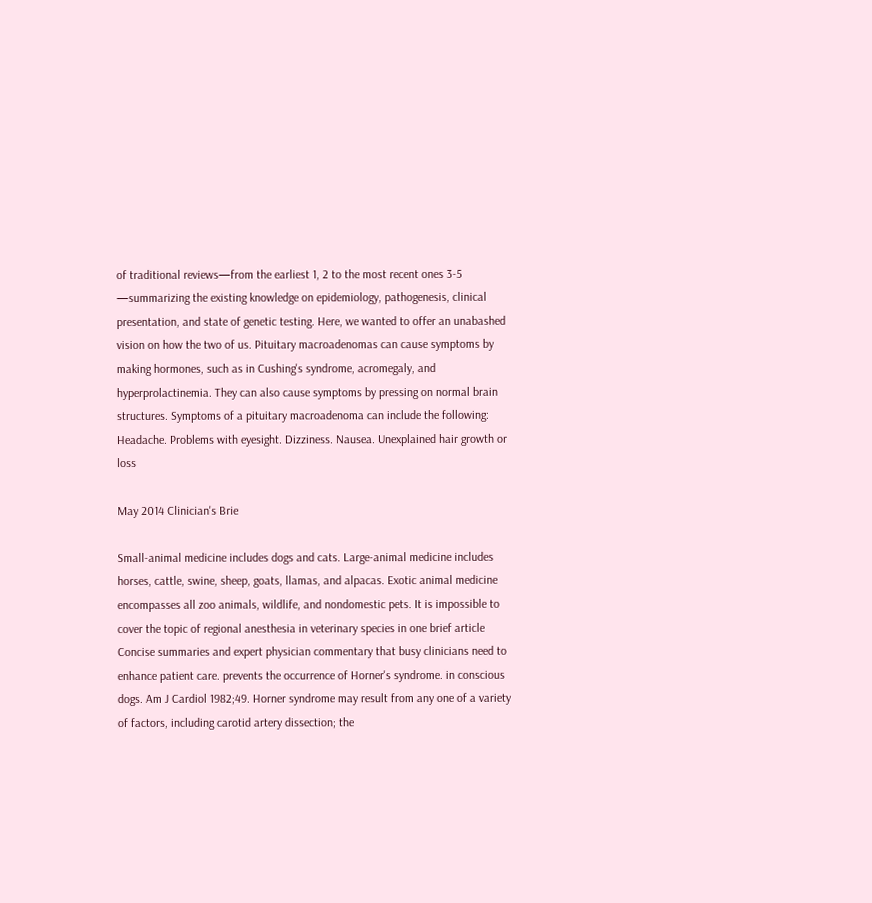of traditional reviews—from the earliest 1, 2 to the most recent ones 3-5 —summarizing the existing knowledge on epidemiology, pathogenesis, clinical presentation, and state of genetic testing. Here, we wanted to offer an unabashed vision on how the two of us. Pituitary macroadenomas can cause symptoms by making hormones, such as in Cushing's syndrome, acromegaly, and hyperprolactinemia. They can also cause symptoms by pressing on normal brain structures. Symptoms of a pituitary macroadenoma can include the following: Headache. Problems with eyesight. Dizziness. Nausea. Unexplained hair growth or loss

May 2014 Clinician's Brie

Small-animal medicine includes dogs and cats. Large-animal medicine includes horses, cattle, swine, sheep, goats, llamas, and alpacas. Exotic animal medicine encompasses all zoo animals, wildlife, and nondomestic pets. It is impossible to cover the topic of regional anesthesia in veterinary species in one brief article Concise summaries and expert physician commentary that busy clinicians need to enhance patient care. prevents the occurrence of Horner's syndrome. in conscious dogs. Am J Cardiol 1982;49. Horner syndrome may result from any one of a variety of factors, including carotid artery dissection; the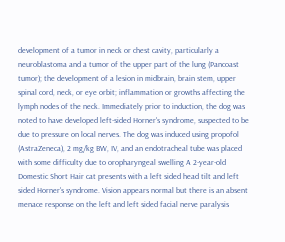development of a tumor in neck or chest cavity, particularly a neuroblastoma and a tumor of the upper part of the lung (Pancoast tumor); the development of a lesion in midbrain, brain stem, upper spinal cord, neck, or eye orbit; inflammation or growths affecting the lymph nodes of the neck. Immediately prior to induction, the dog was noted to have developed left-sided Horner's syndrome, suspected to be due to pressure on local nerves. The dog was induced using propofol (AstraZeneca), 2 mg/kg BW, IV, and an endotracheal tube was placed with some difficulty due to oropharyngeal swelling A 2-year-old Domestic Short Hair cat presents with a left sided head tilt and left sided Horner's syndrome. Vision appears normal but there is an absent menace response on the left and left sided facial nerve paralysis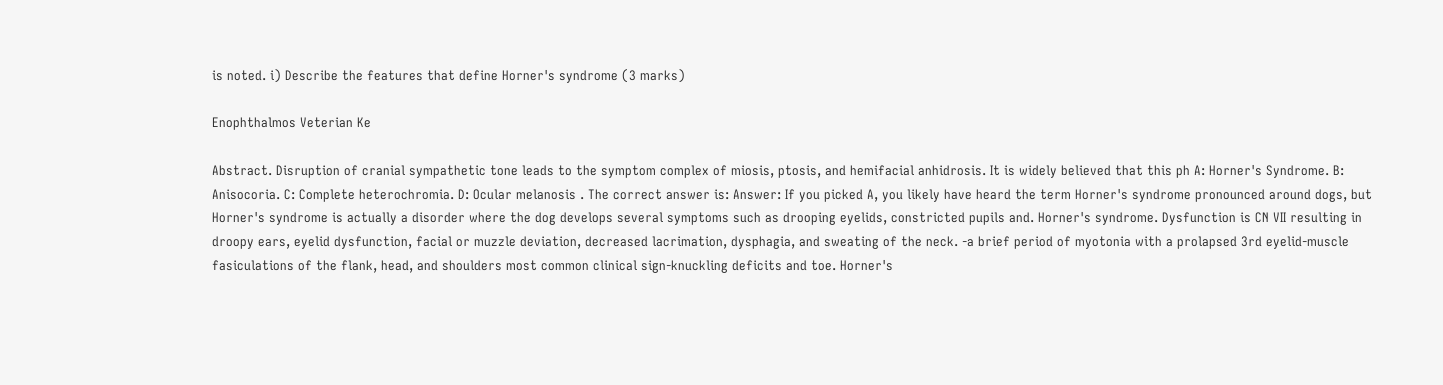is noted. i) Describe the features that define Horner's syndrome (3 marks)

Enophthalmos Veterian Ke

Abstract. Disruption of cranial sympathetic tone leads to the symptom complex of miosis, ptosis, and hemifacial anhidrosis. It is widely believed that this ph A: Horner's Syndrome. B: Anisocoria. C: Complete heterochromia. D: Ocular melanosis . The correct answer is: Answer: If you picked A, you likely have heard the term Horner's syndrome pronounced around dogs, but Horner's syndrome is actually a disorder where the dog develops several symptoms such as drooping eyelids, constricted pupils and. Horner's syndrome. Dysfunction is CN VII resulting in droopy ears, eyelid dysfunction, facial or muzzle deviation, decreased lacrimation, dysphagia, and sweating of the neck. -a brief period of myotonia with a prolapsed 3rd eyelid-muscle fasiculations of the flank, head, and shoulders most common clinical sign-knuckling deficits and toe. Horner's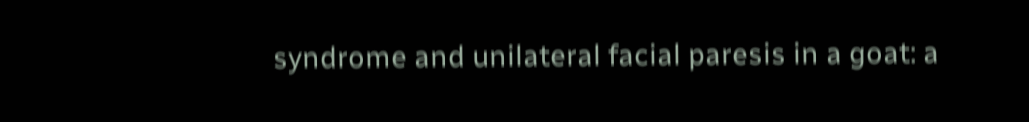syndrome and unilateral facial paresis in a goat: a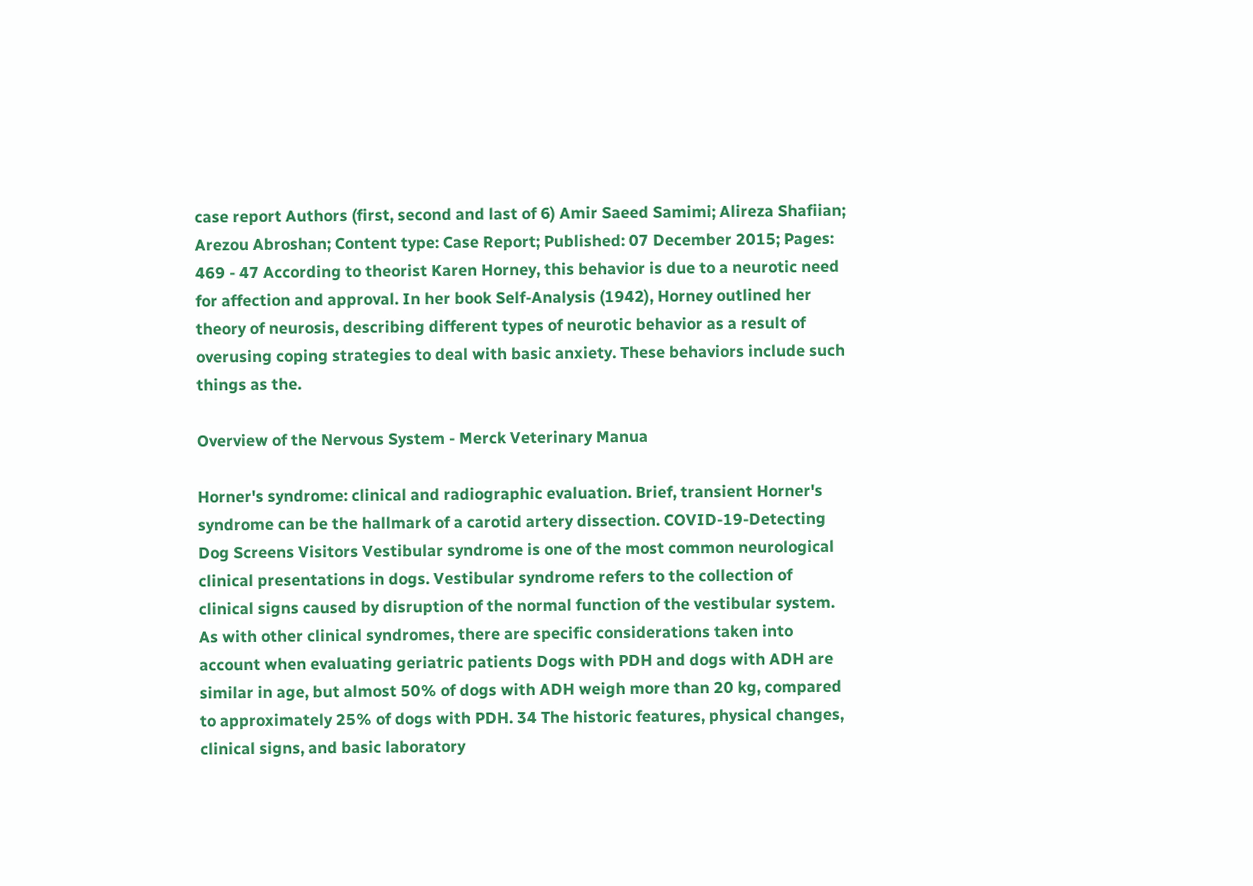case report Authors (first, second and last of 6) Amir Saeed Samimi; Alireza Shafiian; Arezou Abroshan; Content type: Case Report; Published: 07 December 2015; Pages: 469 - 47 According to theorist Karen Horney, this behavior is due to a neurotic need for affection and approval. In her book Self-Analysis (1942), Horney outlined her theory of neurosis, describing different types of neurotic behavior as a result of overusing coping strategies to deal with basic anxiety. These behaviors include such things as the.

Overview of the Nervous System - Merck Veterinary Manua

Horner's syndrome: clinical and radiographic evaluation. Brief, transient Horner's syndrome can be the hallmark of a carotid artery dissection. COVID-19-Detecting Dog Screens Visitors Vestibular syndrome is one of the most common neurological clinical presentations in dogs. Vestibular syndrome refers to the collection of clinical signs caused by disruption of the normal function of the vestibular system. As with other clinical syndromes, there are specific considerations taken into account when evaluating geriatric patients Dogs with PDH and dogs with ADH are similar in age, but almost 50% of dogs with ADH weigh more than 20 kg, compared to approximately 25% of dogs with PDH. 34 The historic features, physical changes, clinical signs, and basic laboratory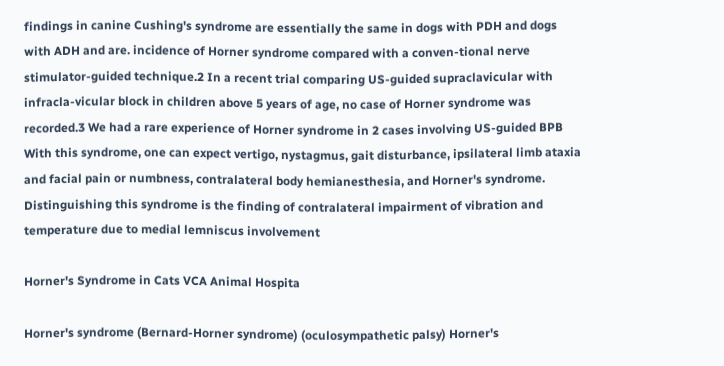findings in canine Cushing's syndrome are essentially the same in dogs with PDH and dogs with ADH and are. incidence of Horner syndrome compared with a conven-tional nerve stimulator-guided technique.2 In a recent trial comparing US-guided supraclavicular with infracla-vicular block in children above 5 years of age, no case of Horner syndrome was recorded.3 We had a rare experience of Horner syndrome in 2 cases involving US-guided BPB With this syndrome, one can expect vertigo, nystagmus, gait disturbance, ipsilateral limb ataxia and facial pain or numbness, contralateral body hemianesthesia, and Horner's syndrome. Distinguishing this syndrome is the finding of contralateral impairment of vibration and temperature due to medial lemniscus involvement

Horner's Syndrome in Cats VCA Animal Hospita

Horner's syndrome (Bernard-Horner syndrome) (oculosympathetic palsy) Horner's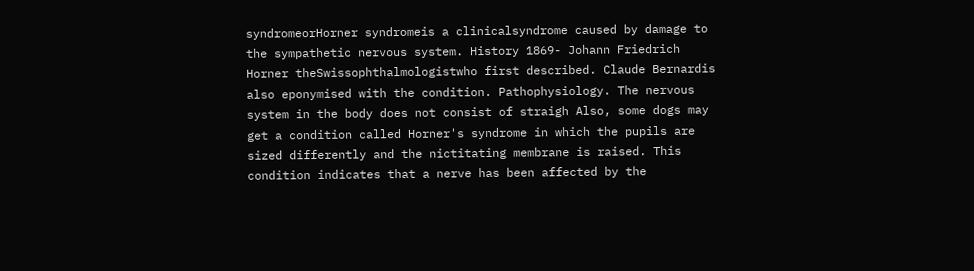syndromeorHorner syndromeis a clinicalsyndrome caused by damage to the sympathetic nervous system. History 1869- Johann Friedrich Horner theSwissophthalmologistwho first described. Claude Bernardis also eponymised with the condition. Pathophysiology. The nervous system in the body does not consist of straigh Also, some dogs may get a condition called Horner's syndrome in which the pupils are sized differently and the nictitating membrane is raised. This condition indicates that a nerve has been affected by the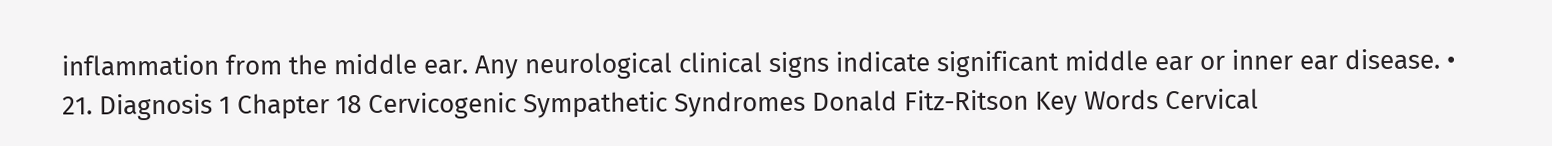inflammation from the middle ear. Any neurological clinical signs indicate significant middle ear or inner ear disease. • 21. Diagnosis 1 Chapter 18 Cervicogenic Sympathetic Syndromes Donald Fitz-Ritson Key Words Cervical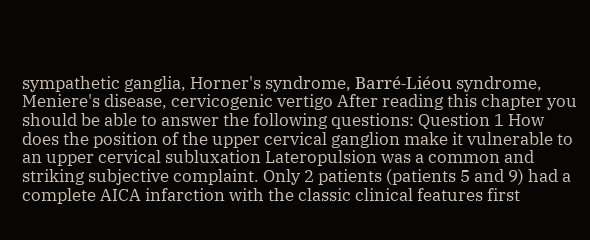sympathetic ganglia, Horner's syndrome, Barré-Liéou syndrome, Meniere's disease, cervicogenic vertigo After reading this chapter you should be able to answer the following questions: Question 1 How does the position of the upper cervical ganglion make it vulnerable to an upper cervical subluxation Lateropulsion was a common and striking subjective complaint. Only 2 patients (patients 5 and 9) had a complete AICA infarction with the classic clinical features first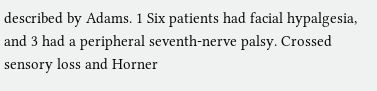described by Adams. 1 Six patients had facial hypalgesia, and 3 had a peripheral seventh-nerve palsy. Crossed sensory loss and Horner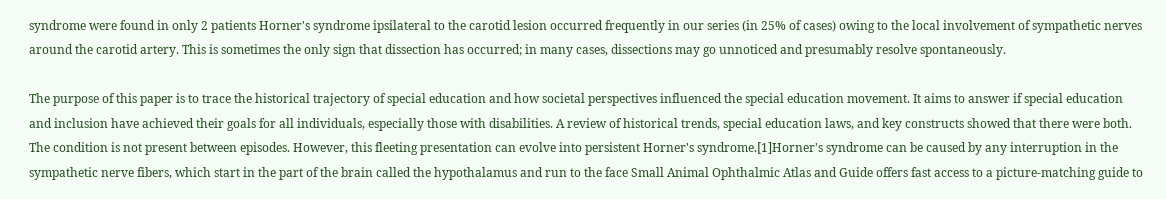syndrome were found in only 2 patients Horner's syndrome ipsilateral to the carotid lesion occurred frequently in our series (in 25% of cases) owing to the local involvement of sympathetic nerves around the carotid artery. This is sometimes the only sign that dissection has occurred; in many cases, dissections may go unnoticed and presumably resolve spontaneously.

The purpose of this paper is to trace the historical trajectory of special education and how societal perspectives influenced the special education movement. It aims to answer if special education and inclusion have achieved their goals for all individuals, especially those with disabilities. A review of historical trends, special education laws, and key constructs showed that there were both. The condition is not present between episodes. However, this fleeting presentation can evolve into persistent Horner's syndrome.[1]Horner's syndrome can be caused by any interruption in the sympathetic nerve fibers, which start in the part of the brain called the hypothalamus and run to the face Small Animal Ophthalmic Atlas and Guide offers fast access to a picture-matching guide to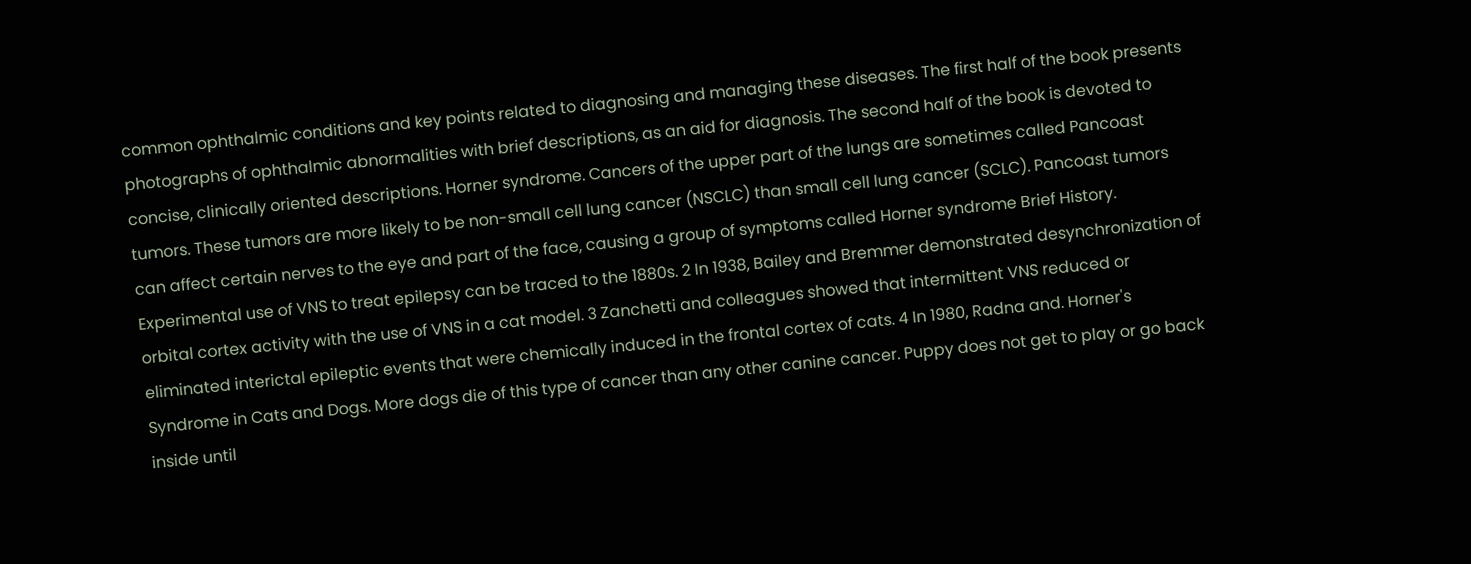common ophthalmic conditions and key points related to diagnosing and managing these diseases. The first half of the book presents photographs of ophthalmic abnormalities with brief descriptions, as an aid for diagnosis. The second half of the book is devoted to concise, clinically oriented descriptions. Horner syndrome. Cancers of the upper part of the lungs are sometimes called Pancoast tumors. These tumors are more likely to be non-small cell lung cancer (NSCLC) than small cell lung cancer (SCLC). Pancoast tumors can affect certain nerves to the eye and part of the face, causing a group of symptoms called Horner syndrome Brief History. Experimental use of VNS to treat epilepsy can be traced to the 1880s. 2 In 1938, Bailey and Bremmer demonstrated desynchronization of orbital cortex activity with the use of VNS in a cat model. 3 Zanchetti and colleagues showed that intermittent VNS reduced or eliminated interictal epileptic events that were chemically induced in the frontal cortex of cats. 4 In 1980, Radna and. Horner's Syndrome in Cats and Dogs. More dogs die of this type of cancer than any other canine cancer. Puppy does not get to play or go back inside until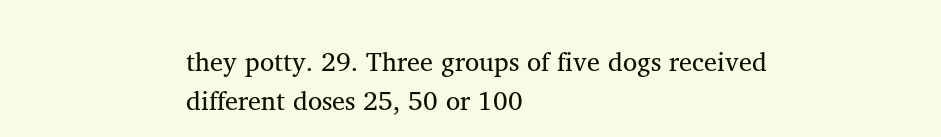they potty. 29. Three groups of five dogs received different doses 25, 50 or 100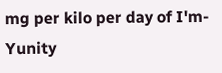mg per kilo per day of I'm-Yunity